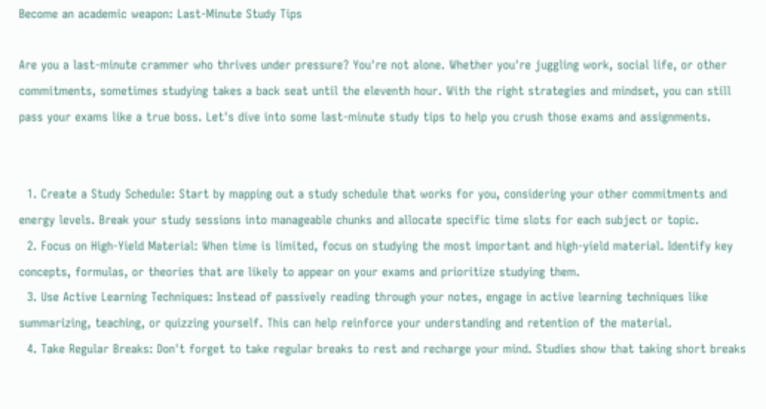Become an academic weapon: Last-Minute Study Tips

Are you a last-minute crammer who thrives under pressure? You're not alone. Whether you're juggling work, social life, or other commitments, sometimes studying takes a back seat until the eleventh hour. With the right strategies and mindset, you can still pass your exams like a true boss. Let's dive into some last-minute study tips to help you crush those exams and assignments.


  1. Create a Study Schedule: Start by mapping out a study schedule that works for you, considering your other commitments and energy levels. Break your study sessions into manageable chunks and allocate specific time slots for each subject or topic.
  2. Focus on High-Yield Material: When time is limited, focus on studying the most important and high-yield material. Identify key concepts, formulas, or theories that are likely to appear on your exams and prioritize studying them.
  3. Use Active Learning Techniques: Instead of passively reading through your notes, engage in active learning techniques like summarizing, teaching, or quizzing yourself. This can help reinforce your understanding and retention of the material.
  4. Take Regular Breaks: Don't forget to take regular breaks to rest and recharge your mind. Studies show that taking short breaks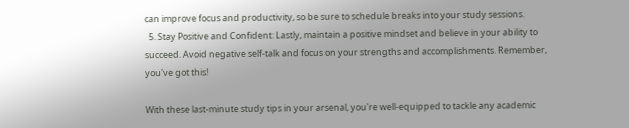can improve focus and productivity, so be sure to schedule breaks into your study sessions.
  5. Stay Positive and Confident: Lastly, maintain a positive mindset and believe in your ability to succeed. Avoid negative self-talk and focus on your strengths and accomplishments. Remember, you've got this!

With these last-minute study tips in your arsenal, you're well-equipped to tackle any academic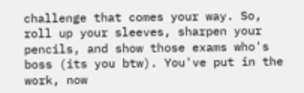challenge that comes your way. So, roll up your sleeves, sharpen your pencils, and show those exams who's boss (its you btw). You've put in the work, now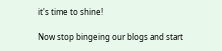it's time to shine!

Now stop bingeing our blogs and start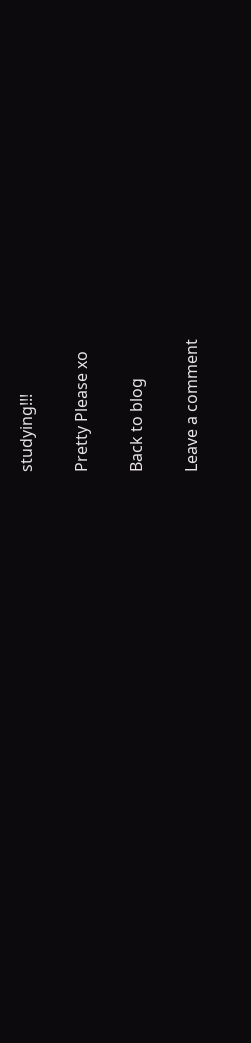studying!!!

Pretty Please xo

Back to blog

Leave a comment